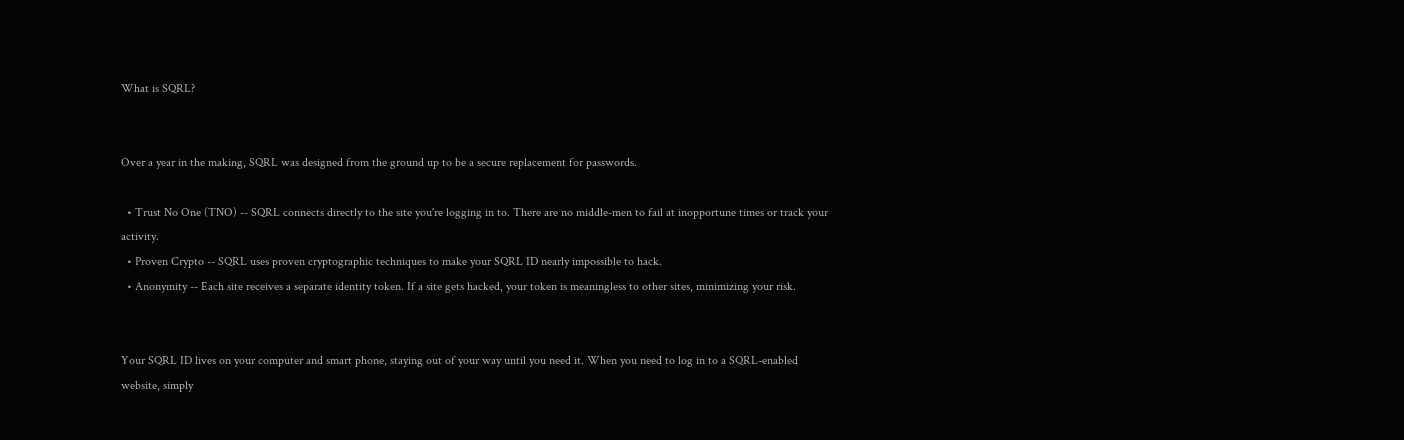What is SQRL?


Over a year in the making, SQRL was designed from the ground up to be a secure replacement for passwords.

  • Trust No One (TNO) -- SQRL connects directly to the site you're logging in to. There are no middle-men to fail at inopportune times or track your activity.
  • Proven Crypto -- SQRL uses proven cryptographic techniques to make your SQRL ID nearly impossible to hack.
  • Anonymity -- Each site receives a separate identity token. If a site gets hacked, your token is meaningless to other sites, minimizing your risk.


Your SQRL ID lives on your computer and smart phone, staying out of your way until you need it. When you need to log in to a SQRL-enabled website, simply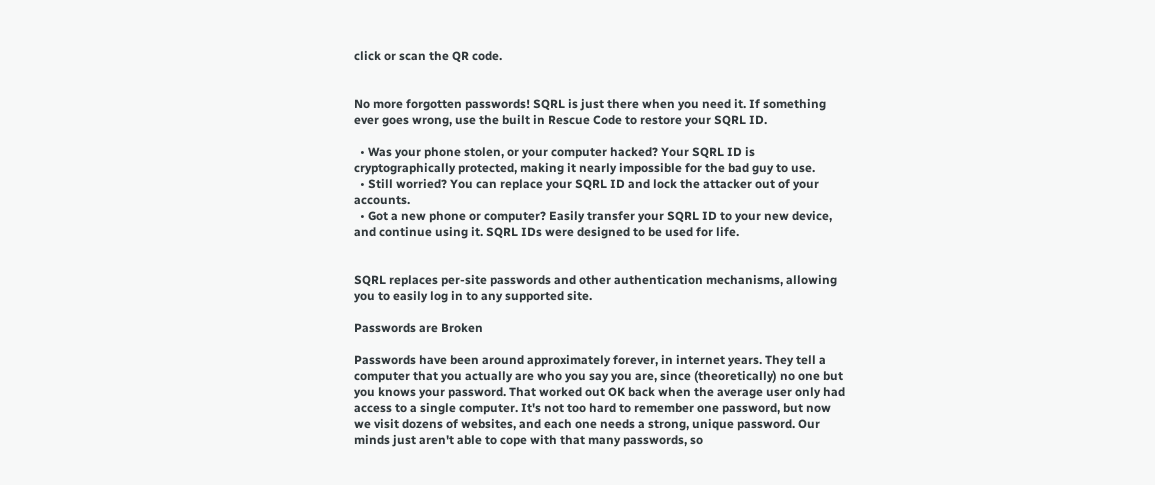click or scan the QR code.


No more forgotten passwords! SQRL is just there when you need it. If something ever goes wrong, use the built in Rescue Code to restore your SQRL ID.

  • Was your phone stolen, or your computer hacked? Your SQRL ID is cryptographically protected, making it nearly impossible for the bad guy to use.
  • Still worried? You can replace your SQRL ID and lock the attacker out of your accounts.
  • Got a new phone or computer? Easily transfer your SQRL ID to your new device, and continue using it. SQRL IDs were designed to be used for life.


SQRL replaces per-site passwords and other authentication mechanisms, allowing you to easily log in to any supported site.

Passwords are Broken

Passwords have been around approximately forever, in internet years. They tell a computer that you actually are who you say you are, since (theoretically) no one but you knows your password. That worked out OK back when the average user only had access to a single computer. It's not too hard to remember one password, but now we visit dozens of websites, and each one needs a strong, unique password. Our minds just aren't able to cope with that many passwords, so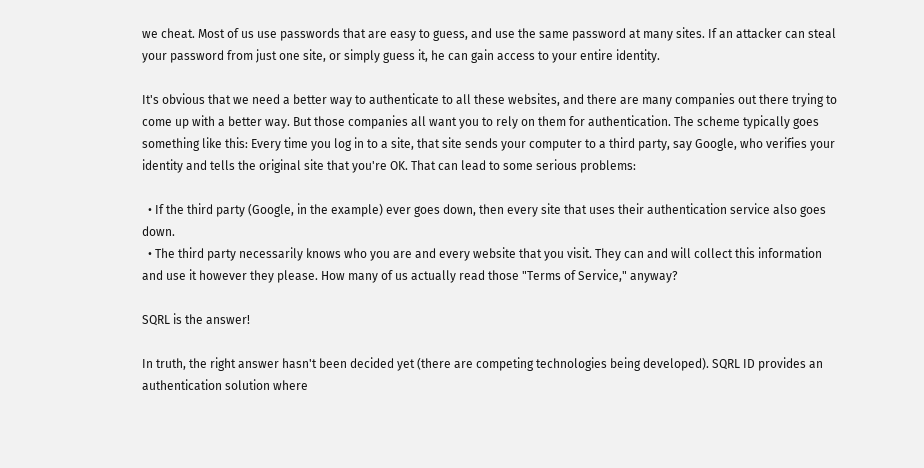we cheat. Most of us use passwords that are easy to guess, and use the same password at many sites. If an attacker can steal your password from just one site, or simply guess it, he can gain access to your entire identity.

It's obvious that we need a better way to authenticate to all these websites, and there are many companies out there trying to come up with a better way. But those companies all want you to rely on them for authentication. The scheme typically goes something like this: Every time you log in to a site, that site sends your computer to a third party, say Google, who verifies your identity and tells the original site that you're OK. That can lead to some serious problems:

  • If the third party (Google, in the example) ever goes down, then every site that uses their authentication service also goes down.
  • The third party necessarily knows who you are and every website that you visit. They can and will collect this information and use it however they please. How many of us actually read those "Terms of Service," anyway?

SQRL is the answer!

In truth, the right answer hasn't been decided yet (there are competing technologies being developed). SQRL ID provides an authentication solution where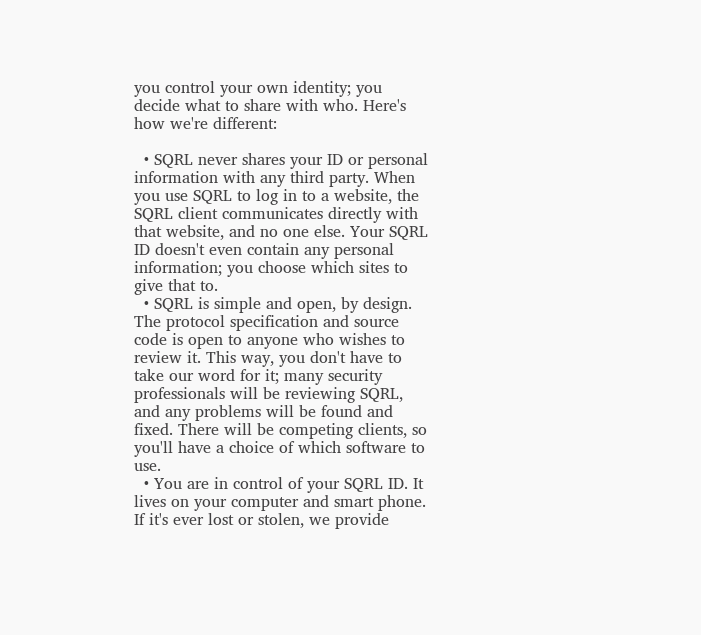you control your own identity; you decide what to share with who. Here's how we're different:

  • SQRL never shares your ID or personal information with any third party. When you use SQRL to log in to a website, the SQRL client communicates directly with that website, and no one else. Your SQRL ID doesn't even contain any personal information; you choose which sites to give that to.
  • SQRL is simple and open, by design. The protocol specification and source code is open to anyone who wishes to review it. This way, you don't have to take our word for it; many security professionals will be reviewing SQRL, and any problems will be found and fixed. There will be competing clients, so you'll have a choice of which software to use.
  • You are in control of your SQRL ID. It lives on your computer and smart phone. If it's ever lost or stolen, we provide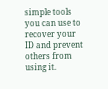simple tools you can use to recover your ID and prevent others from using it.